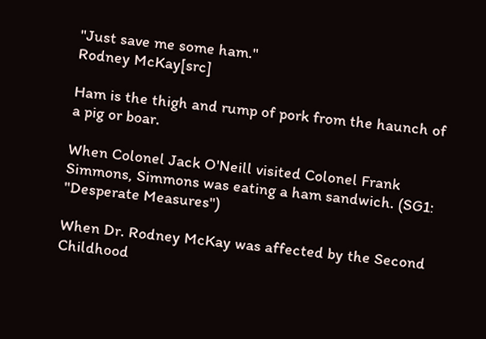"Just save me some ham."
Rodney McKay[src]

Ham is the thigh and rump of pork from the haunch of a pig or boar.

When Colonel Jack O'Neill visited Colonel Frank Simmons, Simmons was eating a ham sandwich. (SG1: "Desperate Measures")

When Dr. Rodney McKay was affected by the Second Childhood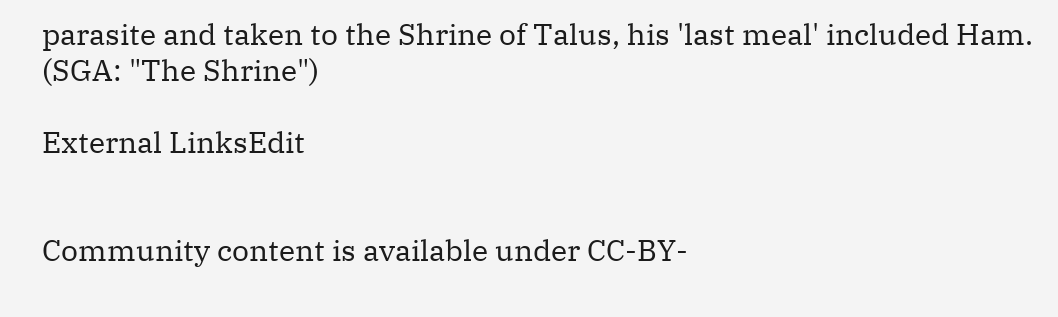parasite and taken to the Shrine of Talus, his 'last meal' included Ham. (SGA: "The Shrine")

External LinksEdit


Community content is available under CC-BY-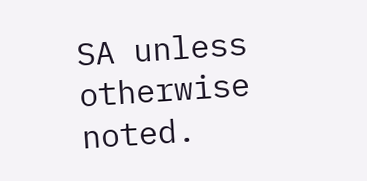SA unless otherwise noted.